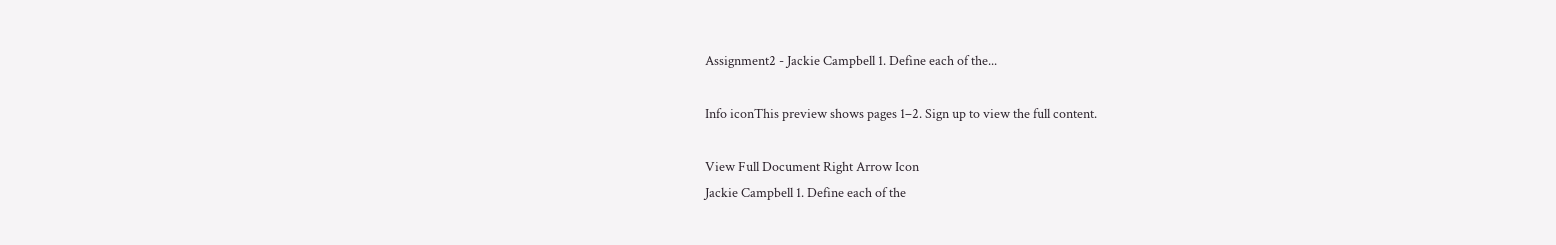Assignment2 - Jackie Campbell 1. Define each of the...

Info iconThis preview shows pages 1–2. Sign up to view the full content.

View Full Document Right Arrow Icon
Jackie Campbell 1. Define each of the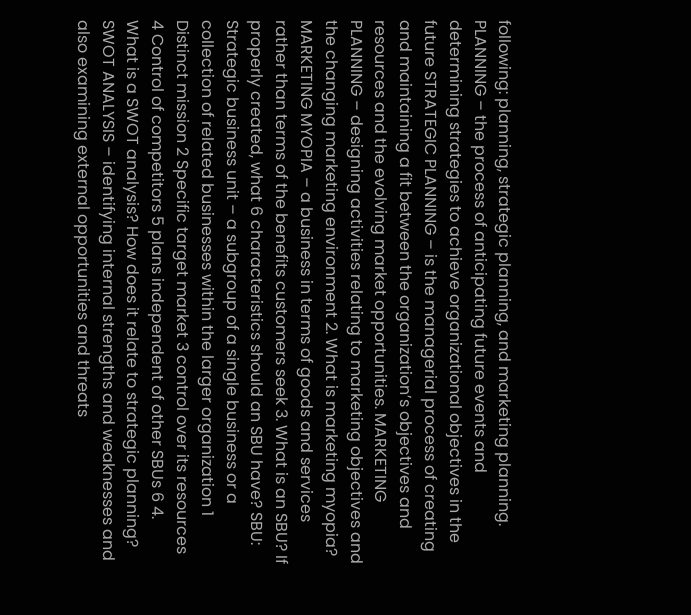following: planning, strategic planning, and marketing planning. PLANNING – the process of anticipating future events and determining strategies to achieve organizational objectives in the future STRATEGIC PLANNING – is the managerial process of creating and maintaining a fit between the organization’s objectives and resources and the evolving market opportunities. MARKETING PLANNING – designing activities relating to marketing objectives and the changing marketing environment 2. What is marketing myopia? MARKETING MYOPIA – a business in terms of goods and services rather than terms of the benefits customers seek 3. What is an SBU? If properly created, what 6 characteristics should an SBU have? SBU: Strategic business unit – a subgroup of a single business or a collection of related businesses within the larger organization 1 Distinct mission 2 Specific target market 3 control over its resources 4 Control of competitors 5 plans independent of other SBUs 6 4. What is a SWOT analysis? How does it relate to strategic planning? SWOT ANALYSIS – identifying internal strengths and weaknesses and also examining external opportunities and threats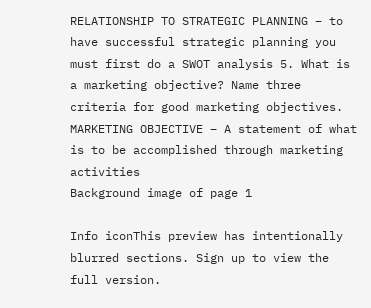RELATIONSHIP TO STRATEGIC PLANNING – to have successful strategic planning you must first do a SWOT analysis 5. What is a marketing objective? Name three criteria for good marketing objectives. MARKETING OBJECTIVE – A statement of what is to be accomplished through marketing activities
Background image of page 1

Info iconThis preview has intentionally blurred sections. Sign up to view the full version.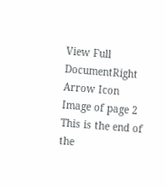View Full DocumentRight Arrow Icon
Image of page 2
This is the end of the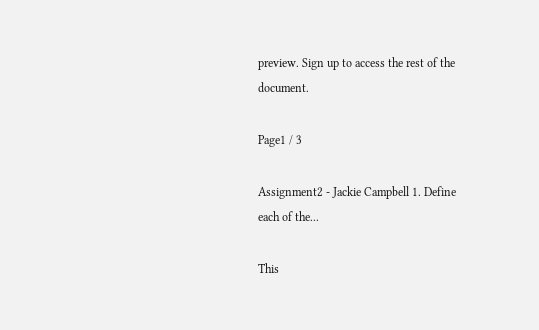preview. Sign up to access the rest of the document.

Page1 / 3

Assignment2 - Jackie Campbell 1. Define each of the...

This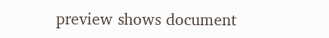preview shows document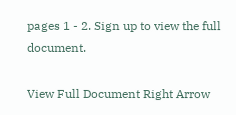pages 1 - 2. Sign up to view the full document.

View Full Document Right Arrow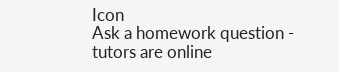Icon
Ask a homework question - tutors are online